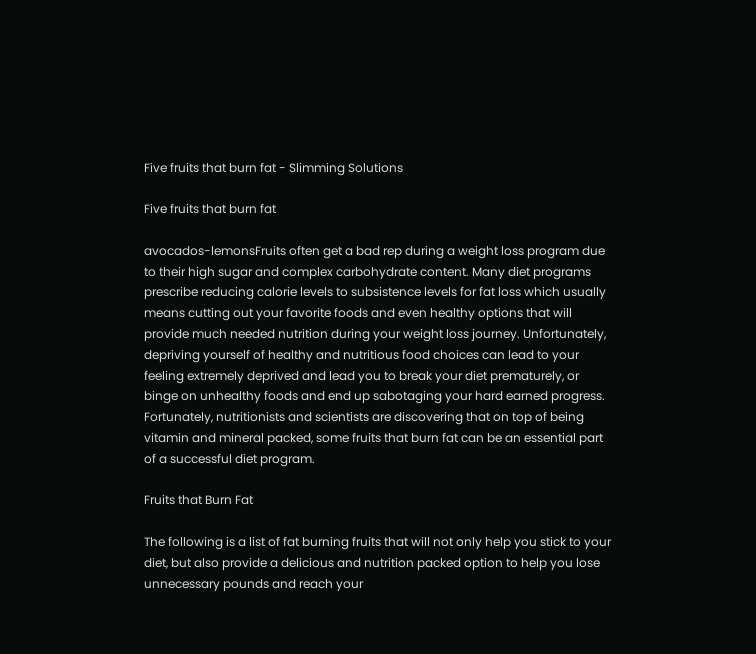Five fruits that burn fat - Slimming Solutions

Five fruits that burn fat

avocados-lemonsFruits often get a bad rep during a weight loss program due to their high sugar and complex carbohydrate content. Many diet programs prescribe reducing calorie levels to subsistence levels for fat loss which usually means cutting out your favorite foods and even healthy options that will provide much needed nutrition during your weight loss journey. Unfortunately, depriving yourself of healthy and nutritious food choices can lead to your feeling extremely deprived and lead you to break your diet prematurely, or binge on unhealthy foods and end up sabotaging your hard earned progress. Fortunately, nutritionists and scientists are discovering that on top of being vitamin and mineral packed, some fruits that burn fat can be an essential part of a successful diet program.

Fruits that Burn Fat

The following is a list of fat burning fruits that will not only help you stick to your diet, but also provide a delicious and nutrition packed option to help you lose unnecessary pounds and reach your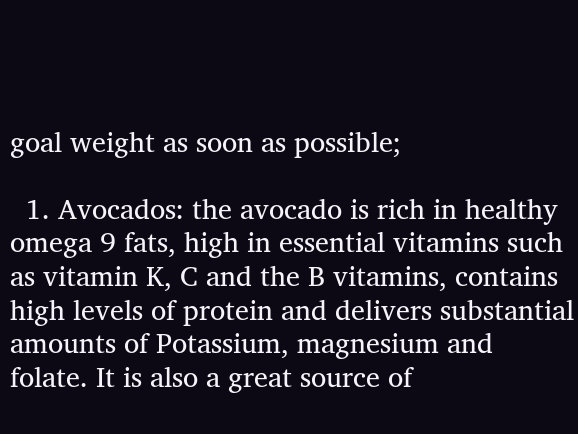goal weight as soon as possible;

  1. Avocados: the avocado is rich in healthy omega 9 fats, high in essential vitamins such as vitamin K, C and the B vitamins, contains high levels of protein and delivers substantial amounts of Potassium, magnesium and folate. It is also a great source of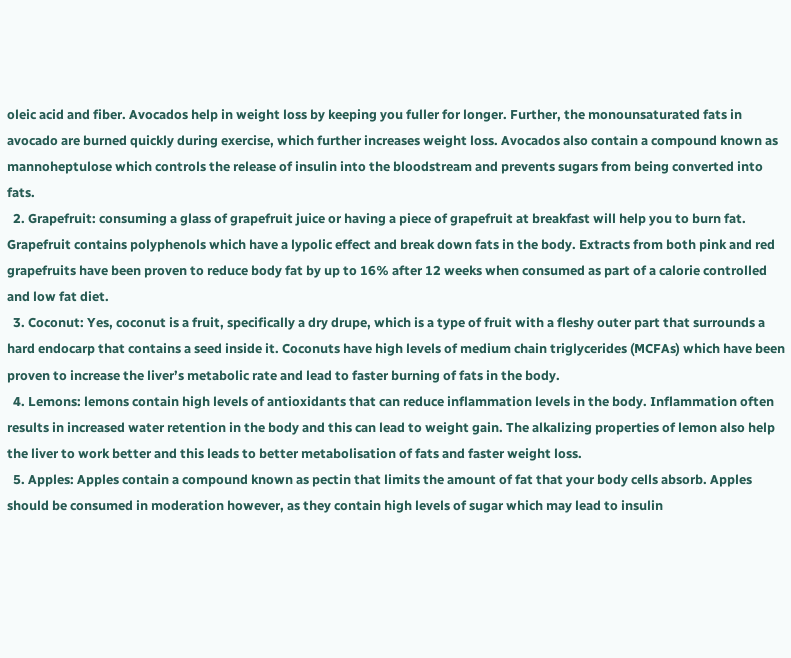oleic acid and fiber. Avocados help in weight loss by keeping you fuller for longer. Further, the monounsaturated fats in avocado are burned quickly during exercise, which further increases weight loss. Avocados also contain a compound known as mannoheptulose which controls the release of insulin into the bloodstream and prevents sugars from being converted into fats.
  2. Grapefruit: consuming a glass of grapefruit juice or having a piece of grapefruit at breakfast will help you to burn fat. Grapefruit contains polyphenols which have a lypolic effect and break down fats in the body. Extracts from both pink and red grapefruits have been proven to reduce body fat by up to 16% after 12 weeks when consumed as part of a calorie controlled and low fat diet.
  3. Coconut: Yes, coconut is a fruit, specifically a dry drupe, which is a type of fruit with a fleshy outer part that surrounds a hard endocarp that contains a seed inside it. Coconuts have high levels of medium chain triglycerides (MCFAs) which have been proven to increase the liver’s metabolic rate and lead to faster burning of fats in the body.
  4. Lemons: lemons contain high levels of antioxidants that can reduce inflammation levels in the body. Inflammation often results in increased water retention in the body and this can lead to weight gain. The alkalizing properties of lemon also help the liver to work better and this leads to better metabolisation of fats and faster weight loss.
  5. Apples: Apples contain a compound known as pectin that limits the amount of fat that your body cells absorb. Apples should be consumed in moderation however, as they contain high levels of sugar which may lead to insulin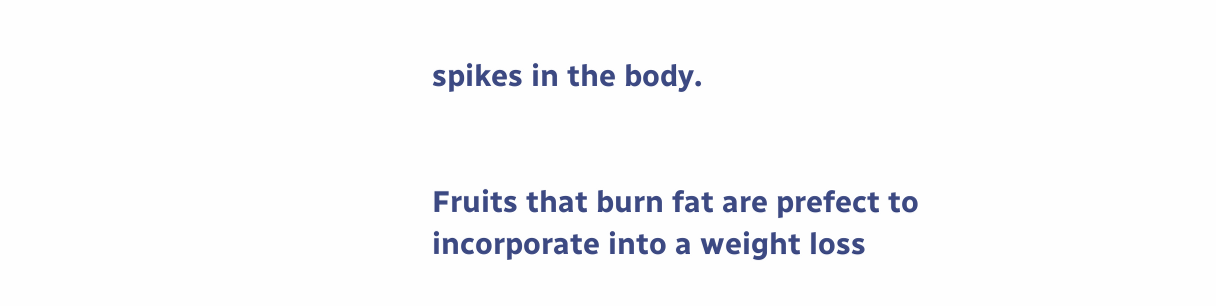spikes in the body.


Fruits that burn fat are prefect to incorporate into a weight loss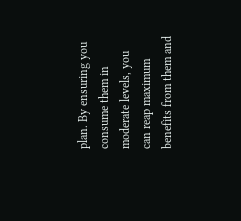plan. By ensuring you consume them in moderate levels, you can reap maximum benefits from them and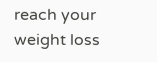reach your weight loss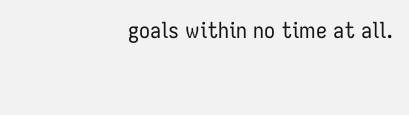goals within no time at all.